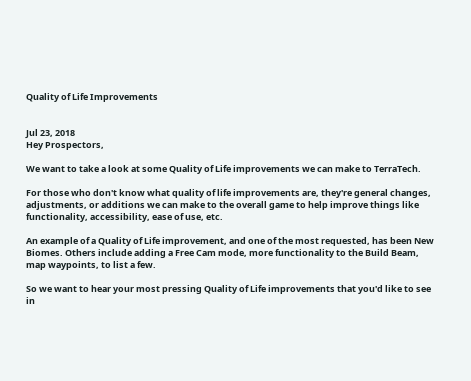Quality of Life Improvements


Jul 23, 2018
Hey Prospectors,

We want to take a look at some Quality of Life improvements we can make to TerraTech.

For those who don't know what quality of life improvements are, they're general changes, adjustments, or additions we can make to the overall game to help improve things like functionality, accessibility, ease of use, etc.

An example of a Quality of Life improvement, and one of the most requested, has been New Biomes. Others include adding a Free Cam mode, more functionality to the Build Beam, map waypoints, to list a few.

So we want to hear your most pressing Quality of Life improvements that you'd like to see in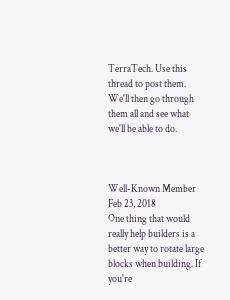TerraTech. Use this thread to post them. We'll then go through them all and see what we'll be able to do.



Well-Known Member
Feb 23, 2018
One thing that would really help builders is a better way to rotate large blocks when building. If you're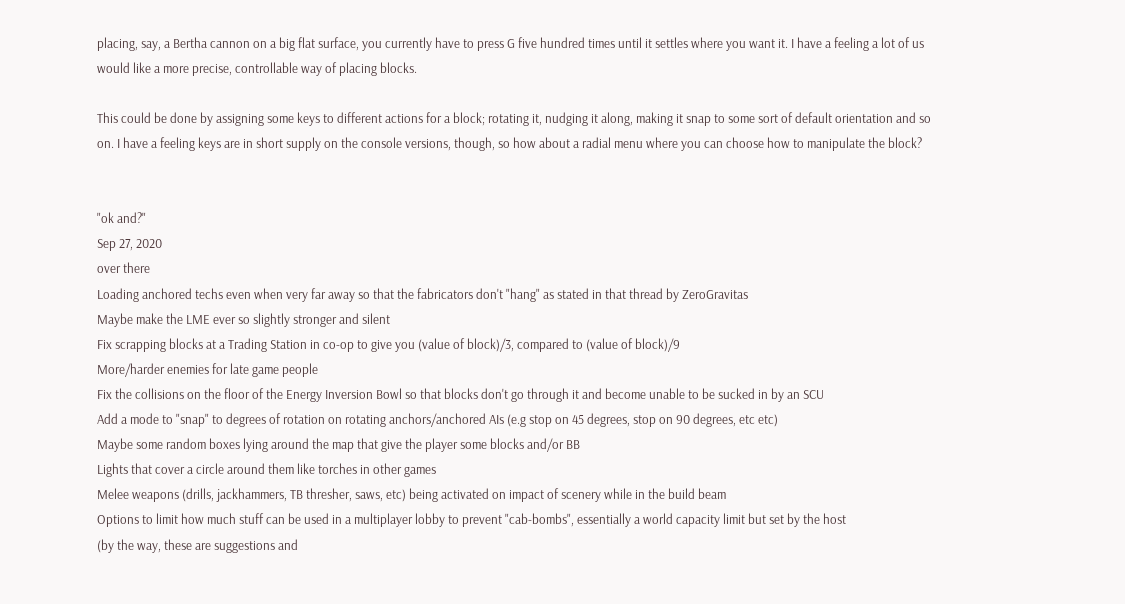placing, say, a Bertha cannon on a big flat surface, you currently have to press G five hundred times until it settles where you want it. I have a feeling a lot of us would like a more precise, controllable way of placing blocks.

This could be done by assigning some keys to different actions for a block; rotating it, nudging it along, making it snap to some sort of default orientation and so on. I have a feeling keys are in short supply on the console versions, though, so how about a radial menu where you can choose how to manipulate the block?


"ok and?"
Sep 27, 2020
over there
Loading anchored techs even when very far away so that the fabricators don't "hang" as stated in that thread by ZeroGravitas
Maybe make the LME ever so slightly stronger and silent
Fix scrapping blocks at a Trading Station in co-op to give you (value of block)/3, compared to (value of block)/9
More/harder enemies for late game people
Fix the collisions on the floor of the Energy Inversion Bowl so that blocks don't go through it and become unable to be sucked in by an SCU
Add a mode to "snap" to degrees of rotation on rotating anchors/anchored AIs (e.g stop on 45 degrees, stop on 90 degrees, etc etc)
Maybe some random boxes lying around the map that give the player some blocks and/or BB
Lights that cover a circle around them like torches in other games
Melee weapons (drills, jackhammers, TB thresher, saws, etc) being activated on impact of scenery while in the build beam
Options to limit how much stuff can be used in a multiplayer lobby to prevent "cab-bombs", essentially a world capacity limit but set by the host
(by the way, these are suggestions and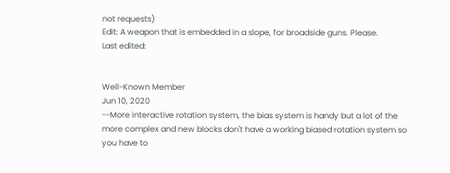not requests)
Edit: A weapon that is embedded in a slope, for broadside guns. Please.
Last edited:


Well-Known Member
Jun 10, 2020
--More interactive rotation system, the bias system is handy but a lot of the more complex and new blocks don't have a working biased rotation system so you have to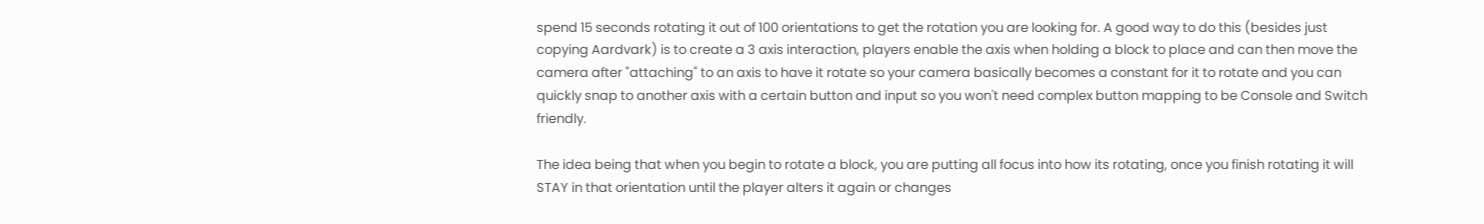spend 15 seconds rotating it out of 100 orientations to get the rotation you are looking for. A good way to do this (besides just copying Aardvark) is to create a 3 axis interaction, players enable the axis when holding a block to place and can then move the camera after "attaching" to an axis to have it rotate so your camera basically becomes a constant for it to rotate and you can quickly snap to another axis with a certain button and input so you won't need complex button mapping to be Console and Switch friendly.

The idea being that when you begin to rotate a block, you are putting all focus into how its rotating, once you finish rotating it will STAY in that orientation until the player alters it again or changes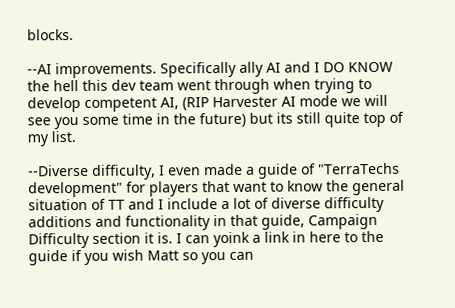blocks.

--AI improvements. Specifically ally AI and I DO KNOW the hell this dev team went through when trying to develop competent AI, (RIP Harvester AI mode we will see you some time in the future) but its still quite top of my list.

--Diverse difficulty, I even made a guide of "TerraTechs development" for players that want to know the general situation of TT and I include a lot of diverse difficulty additions and functionality in that guide, Campaign Difficulty section it is. I can yoink a link in here to the guide if you wish Matt so you can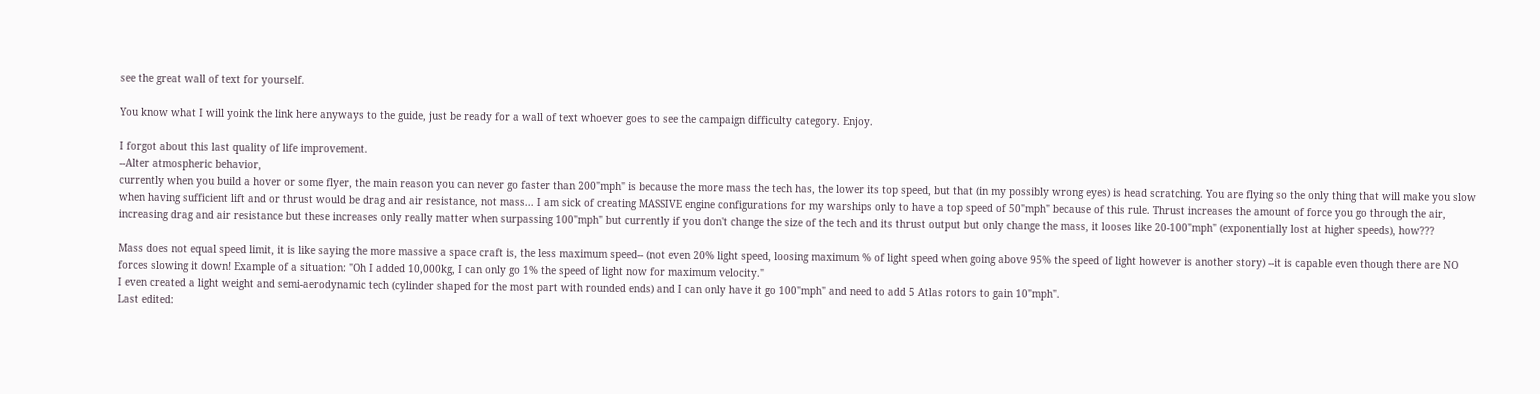see the great wall of text for yourself.

You know what I will yoink the link here anyways to the guide, just be ready for a wall of text whoever goes to see the campaign difficulty category. Enjoy.

I forgot about this last quality of life improvement.
--Alter atmospheric behavior,
currently when you build a hover or some flyer, the main reason you can never go faster than 200"mph" is because the more mass the tech has, the lower its top speed, but that (in my possibly wrong eyes) is head scratching. You are flying so the only thing that will make you slow when having sufficient lift and or thrust would be drag and air resistance, not mass... I am sick of creating MASSIVE engine configurations for my warships only to have a top speed of 50"mph" because of this rule. Thrust increases the amount of force you go through the air, increasing drag and air resistance but these increases only really matter when surpassing 100"mph" but currently if you don't change the size of the tech and its thrust output but only change the mass, it looses like 20-100"mph" (exponentially lost at higher speeds), how???

Mass does not equal speed limit, it is like saying the more massive a space craft is, the less maximum speed-- (not even 20% light speed, loosing maximum % of light speed when going above 95% the speed of light however is another story) --it is capable even though there are NO forces slowing it down! Example of a situation: "Oh I added 10,000kg, I can only go 1% the speed of light now for maximum velocity."
I even created a light weight and semi-aerodynamic tech (cylinder shaped for the most part with rounded ends) and I can only have it go 100"mph" and need to add 5 Atlas rotors to gain 10"mph".
Last edited: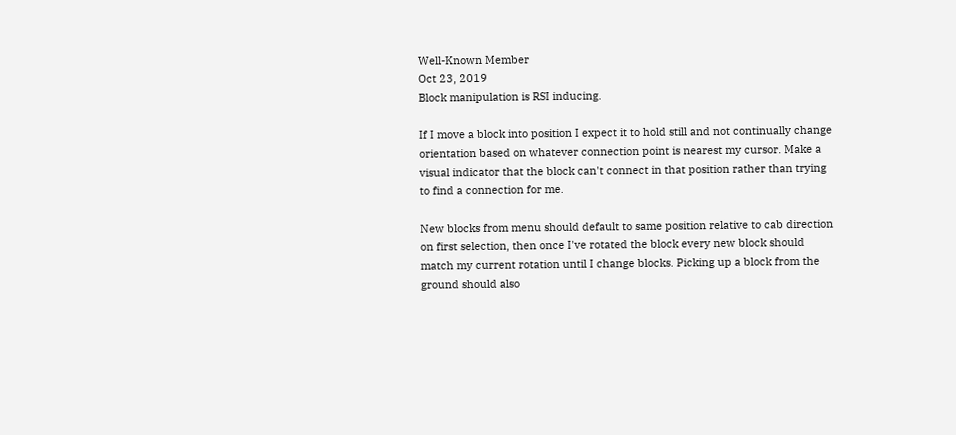Well-Known Member
Oct 23, 2019
Block manipulation is RSI inducing.

If I move a block into position I expect it to hold still and not continually change orientation based on whatever connection point is nearest my cursor. Make a visual indicator that the block can't connect in that position rather than trying to find a connection for me.

New blocks from menu should default to same position relative to cab direction on first selection, then once I've rotated the block every new block should match my current rotation until I change blocks. Picking up a block from the ground should also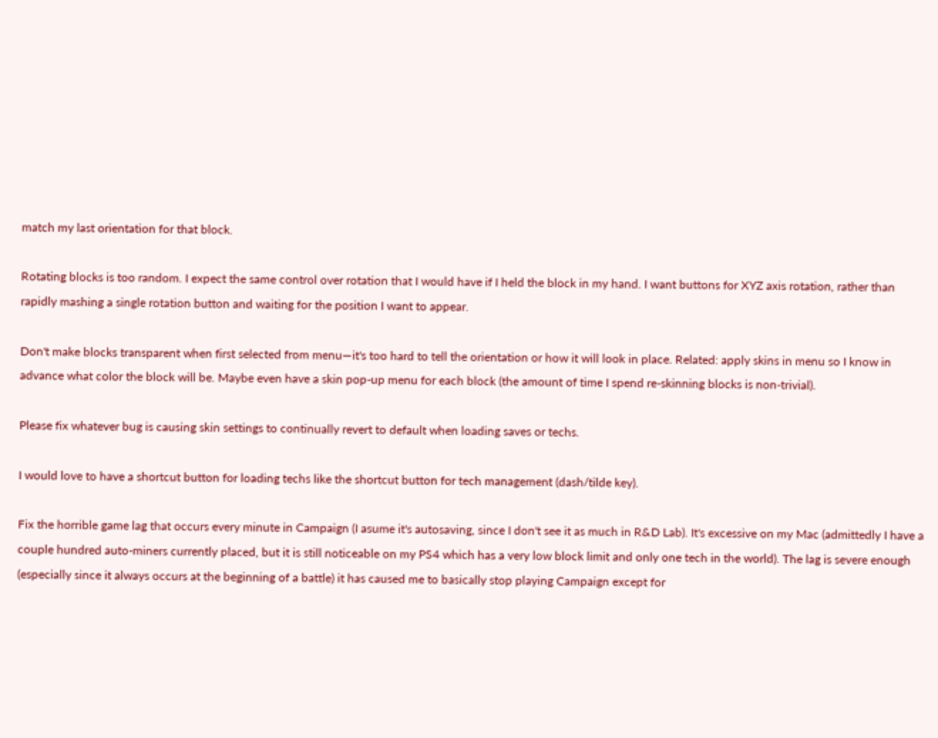match my last orientation for that block.

Rotating blocks is too random. I expect the same control over rotation that I would have if I held the block in my hand. I want buttons for XYZ axis rotation, rather than rapidly mashing a single rotation button and waiting for the position I want to appear.

Don't make blocks transparent when first selected from menu—it's too hard to tell the orientation or how it will look in place. Related: apply skins in menu so I know in advance what color the block will be. Maybe even have a skin pop-up menu for each block (the amount of time I spend re-skinning blocks is non-trivial).

Please fix whatever bug is causing skin settings to continually revert to default when loading saves or techs.

I would love to have a shortcut button for loading techs like the shortcut button for tech management (dash/tilde key).

Fix the horrible game lag that occurs every minute in Campaign (I asume it's autosaving, since I don't see it as much in R&D Lab). It's excessive on my Mac (admittedly I have a couple hundred auto-miners currently placed, but it is still noticeable on my PS4 which has a very low block limit and only one tech in the world). The lag is severe enough (especially since it always occurs at the beginning of a battle) it has caused me to basically stop playing Campaign except for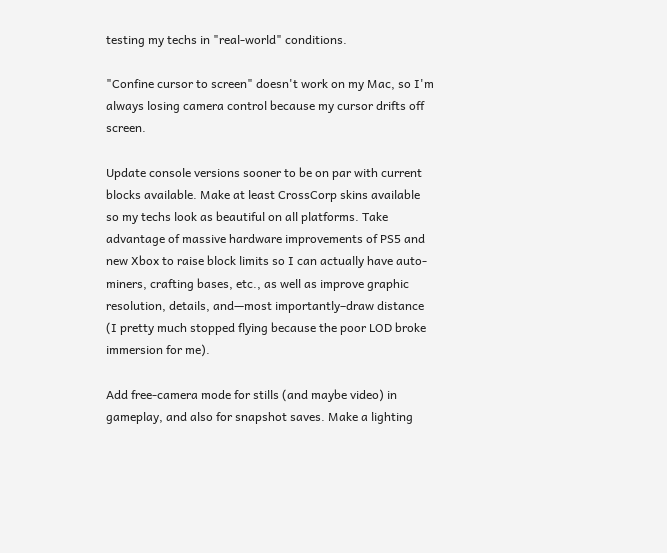testing my techs in "real-world" conditions.

"Confine cursor to screen" doesn't work on my Mac, so I'm always losing camera control because my cursor drifts off screen.

Update console versions sooner to be on par with current blocks available. Make at least CrossCorp skins available so my techs look as beautiful on all platforms. Take advantage of massive hardware improvements of PS5 and new Xbox to raise block limits so I can actually have auto-miners, crafting bases, etc., as well as improve graphic resolution, details, and—most importantly–draw distance (I pretty much stopped flying because the poor LOD broke immersion for me).

Add free-camera mode for stills (and maybe video) in gameplay, and also for snapshot saves. Make a lighting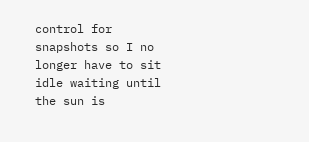control for snapshots so I no longer have to sit idle waiting until the sun is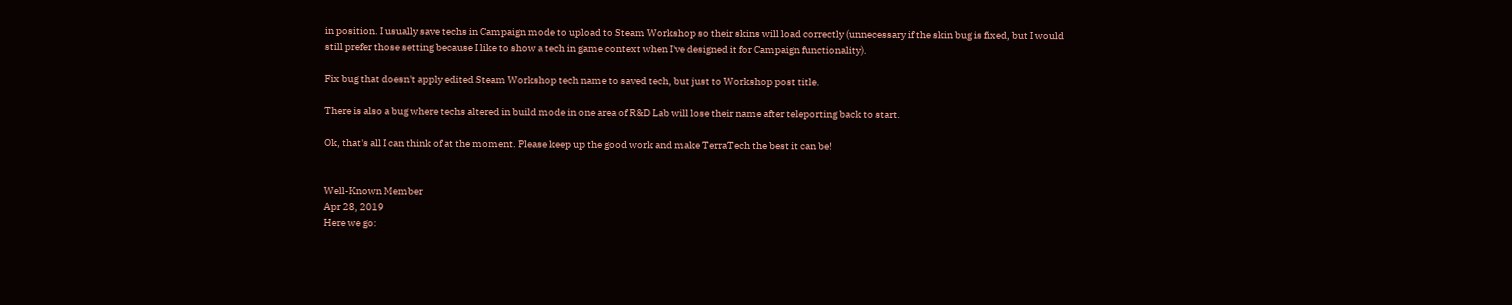in position. I usually save techs in Campaign mode to upload to Steam Workshop so their skins will load correctly (unnecessary if the skin bug is fixed, but I would still prefer those setting because I like to show a tech in game context when I've designed it for Campaign functionality).

Fix bug that doesn't apply edited Steam Workshop tech name to saved tech, but just to Workshop post title.

There is also a bug where techs altered in build mode in one area of R&D Lab will lose their name after teleporting back to start.

Ok, that's all I can think of at the moment. Please keep up the good work and make TerraTech the best it can be!


Well-Known Member
Apr 28, 2019
Here we go: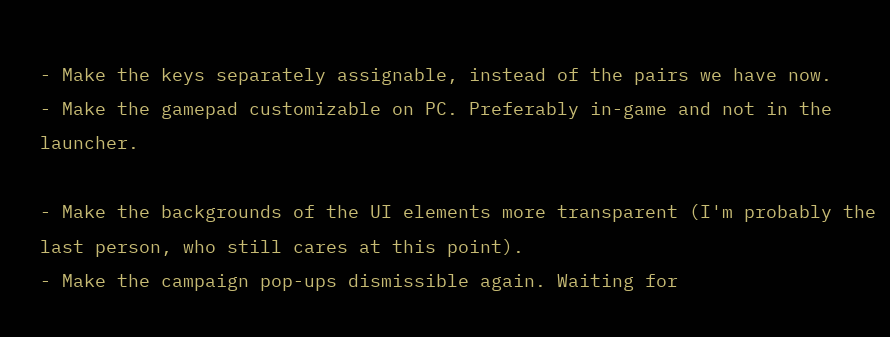- Make the keys separately assignable, instead of the pairs we have now.
- Make the gamepad customizable on PC. Preferably in-game and not in the launcher.

- Make the backgrounds of the UI elements more transparent (I'm probably the last person, who still cares at this point).
- Make the campaign pop-ups dismissible again. Waiting for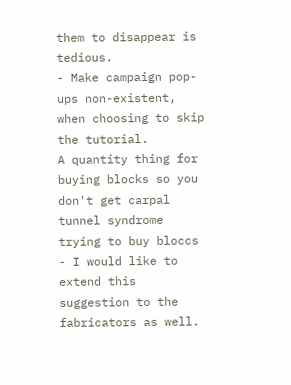them to disappear is tedious.
- Make campaign pop-ups non-existent, when choosing to skip the tutorial.
A quantity thing for buying blocks so you don't get carpal tunnel syndrome trying to buy bloccs
- I would like to extend this suggestion to the fabricators as well.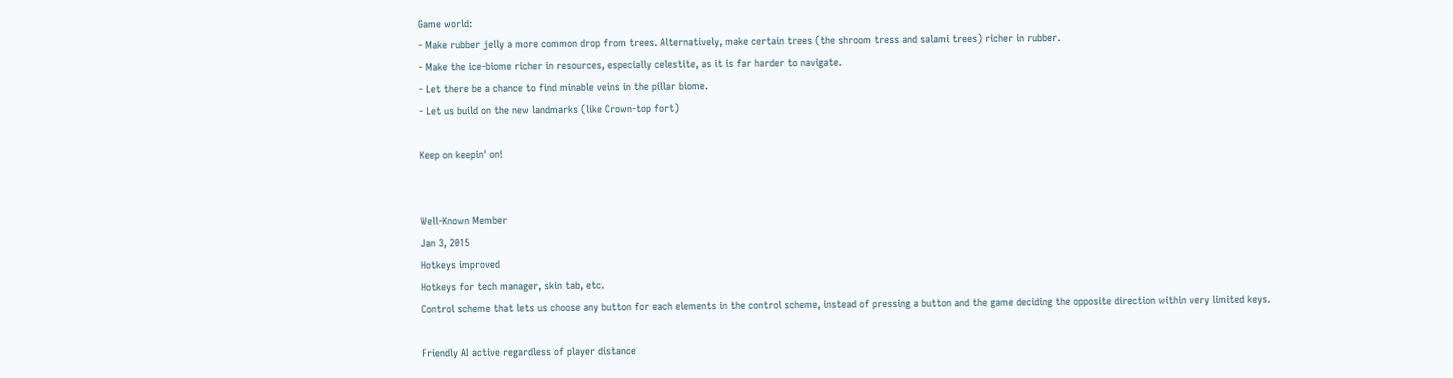Game world:
- Make rubber jelly a more common drop from trees. Alternatively, make certain trees (the shroom tress and salami trees) richer in rubber.
- Make the ice-biome richer in resources, especially celestite, as it is far harder to navigate.
- Let there be a chance to find minable veins in the pillar biome.
- Let us build on the new landmarks (like Crown-top fort)

Keep on keepin' on!


Well-Known Member
Jan 3, 2015
Hotkeys improved
Hotkeys for tech manager, skin tab, etc.
Control scheme that lets us choose any button for each elements in the control scheme, instead of pressing a button and the game deciding the opposite direction within very limited keys.

Friendly AI active regardless of player distance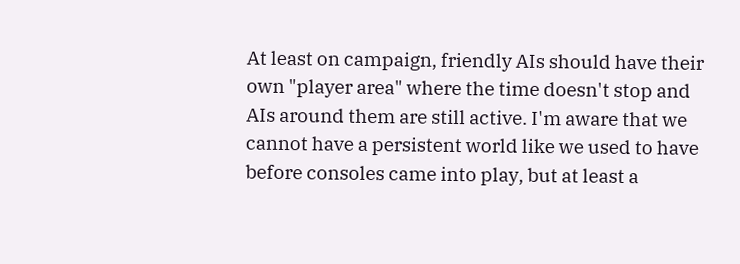At least on campaign, friendly AIs should have their own "player area" where the time doesn't stop and AIs around them are still active. I'm aware that we cannot have a persistent world like we used to have before consoles came into play, but at least a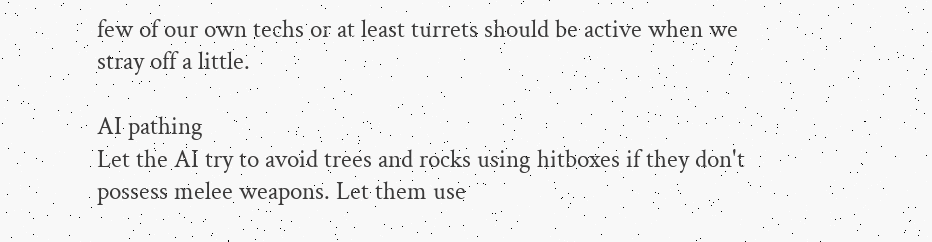few of our own techs or at least turrets should be active when we stray off a little.

AI pathing
Let the AI try to avoid trees and rocks using hitboxes if they don't possess melee weapons. Let them use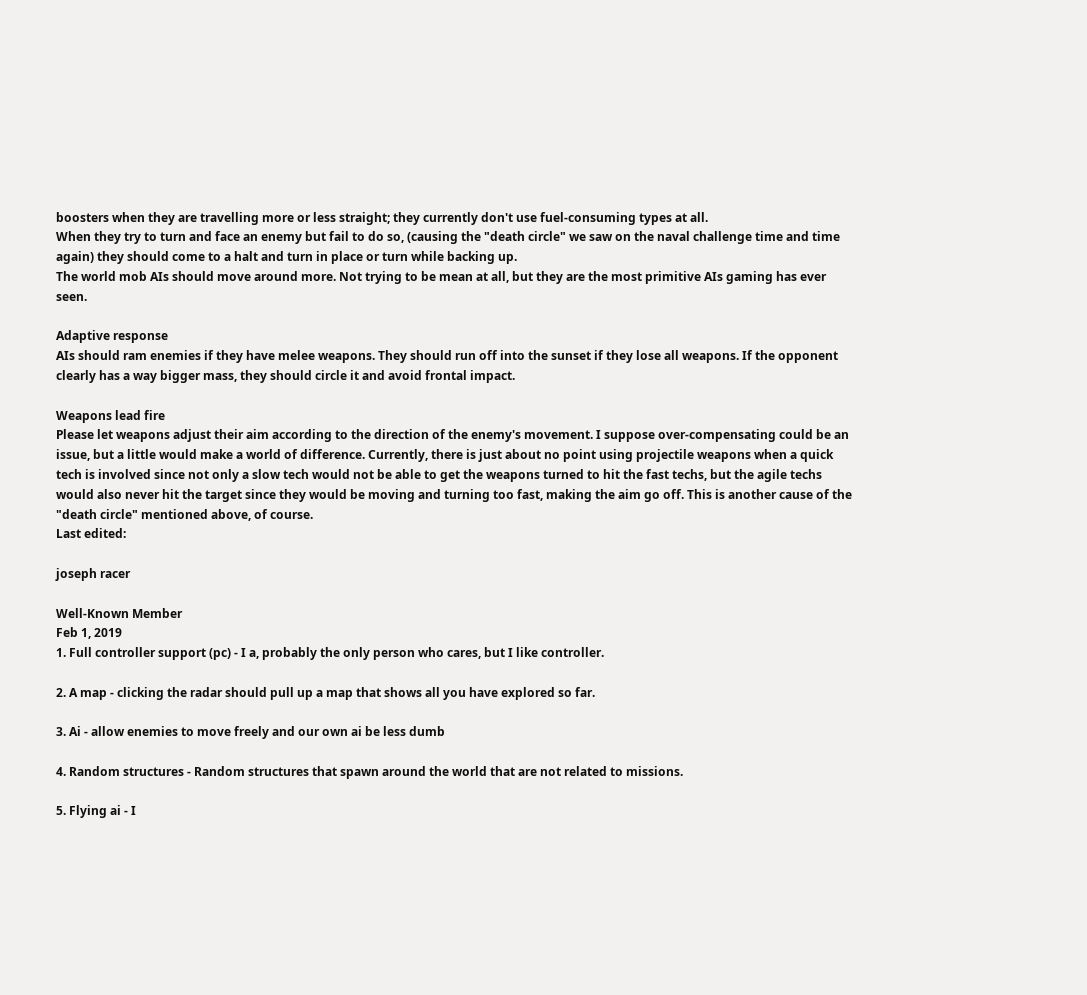boosters when they are travelling more or less straight; they currently don't use fuel-consuming types at all.
When they try to turn and face an enemy but fail to do so, (causing the "death circle" we saw on the naval challenge time and time again) they should come to a halt and turn in place or turn while backing up.
The world mob AIs should move around more. Not trying to be mean at all, but they are the most primitive AIs gaming has ever seen.

Adaptive response
AIs should ram enemies if they have melee weapons. They should run off into the sunset if they lose all weapons. If the opponent clearly has a way bigger mass, they should circle it and avoid frontal impact.

Weapons lead fire
Please let weapons adjust their aim according to the direction of the enemy's movement. I suppose over-compensating could be an issue, but a little would make a world of difference. Currently, there is just about no point using projectile weapons when a quick tech is involved since not only a slow tech would not be able to get the weapons turned to hit the fast techs, but the agile techs would also never hit the target since they would be moving and turning too fast, making the aim go off. This is another cause of the "death circle" mentioned above, of course.
Last edited:

joseph racer

Well-Known Member
Feb 1, 2019
1. Full controller support (pc) - I a, probably the only person who cares, but I like controller.

2. A map - clicking the radar should pull up a map that shows all you have explored so far.

3. Ai - allow enemies to move freely and our own ai be less dumb

4. Random structures - Random structures that spawn around the world that are not related to missions.

5. Flying ai - I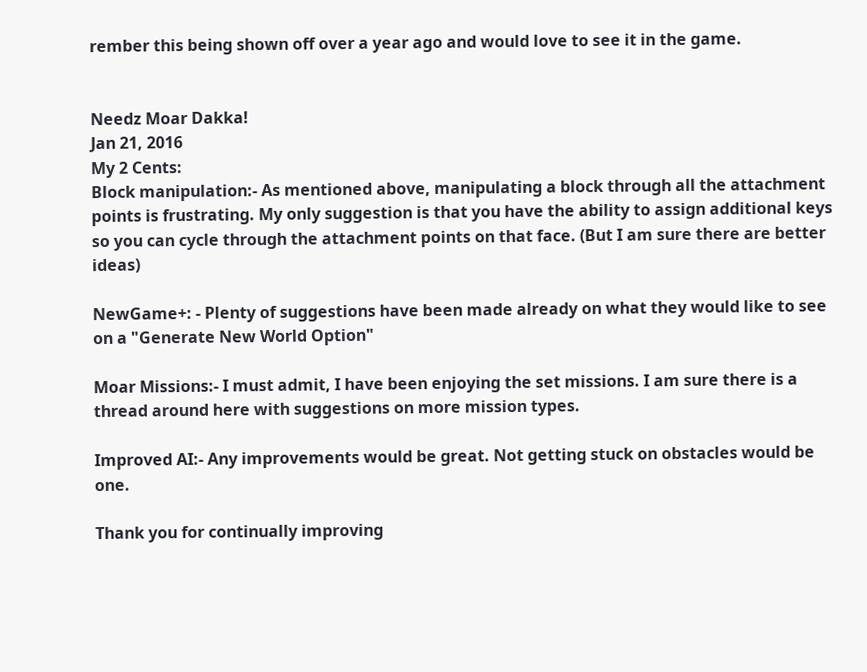rember this being shown off over a year ago and would love to see it in the game.


Needz Moar Dakka!
Jan 21, 2016
My 2 Cents:
Block manipulation:- As mentioned above, manipulating a block through all the attachment points is frustrating. My only suggestion is that you have the ability to assign additional keys so you can cycle through the attachment points on that face. (But I am sure there are better ideas)

NewGame+: - Plenty of suggestions have been made already on what they would like to see on a "Generate New World Option"

Moar Missions:- I must admit, I have been enjoying the set missions. I am sure there is a thread around here with suggestions on more mission types.

Improved AI:- Any improvements would be great. Not getting stuck on obstacles would be one.

Thank you for continually improving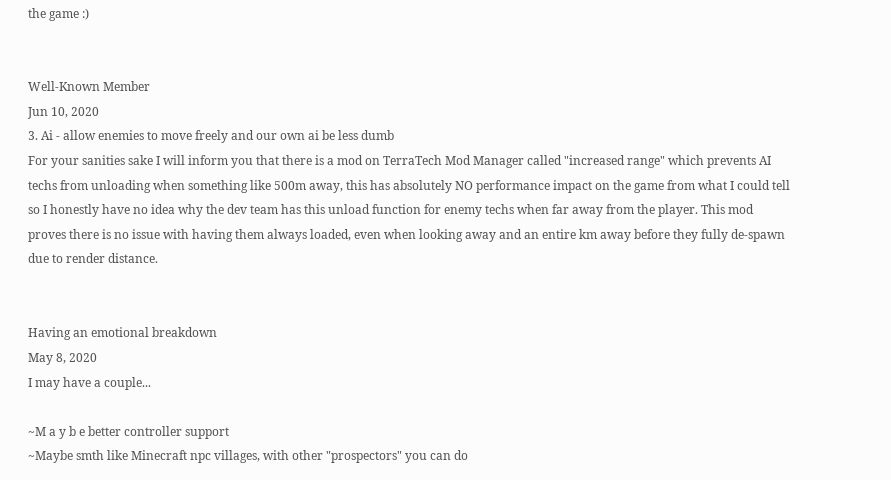the game :)


Well-Known Member
Jun 10, 2020
3. Ai - allow enemies to move freely and our own ai be less dumb
For your sanities sake I will inform you that there is a mod on TerraTech Mod Manager called "increased range" which prevents AI techs from unloading when something like 500m away, this has absolutely NO performance impact on the game from what I could tell so I honestly have no idea why the dev team has this unload function for enemy techs when far away from the player. This mod proves there is no issue with having them always loaded, even when looking away and an entire km away before they fully de-spawn due to render distance.


Having an emotional breakdown
May 8, 2020
I may have a couple...

~M a y b e better controller support
~Maybe smth like Minecraft npc villages, with other "prospectors" you can do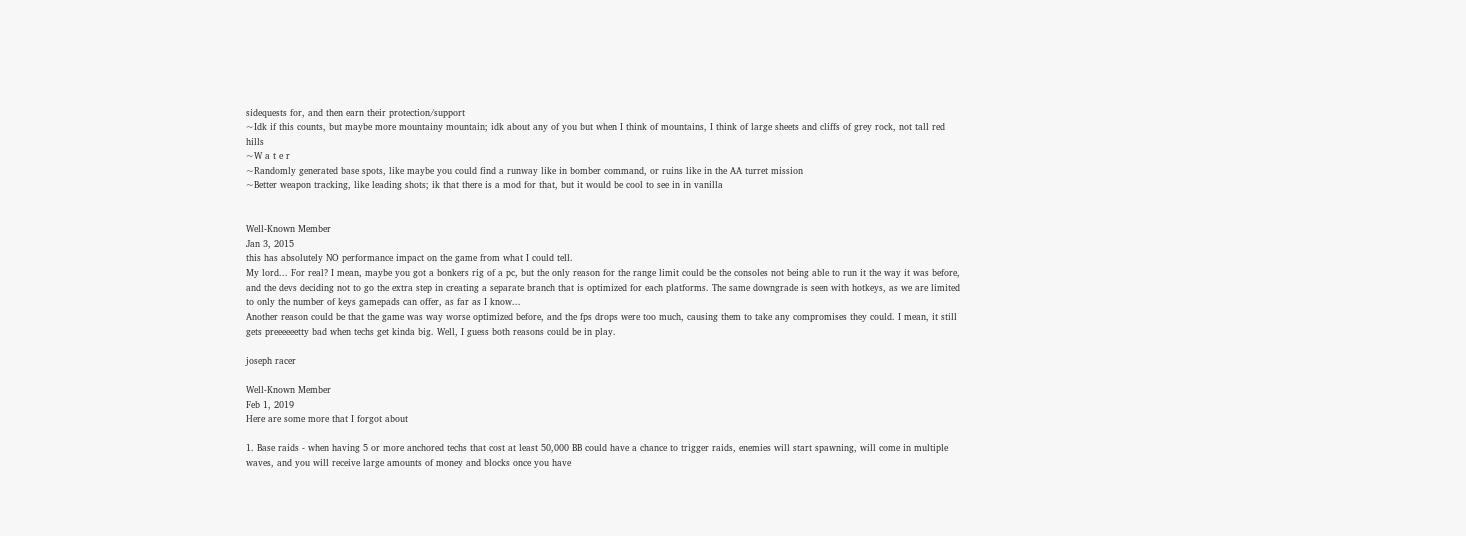sidequests for, and then earn their protection/support
~Idk if this counts, but maybe more mountainy mountain; idk about any of you but when I think of mountains, I think of large sheets and cliffs of grey rock, not tall red hills
~W a t e r
~Randomly generated base spots, like maybe you could find a runway like in bomber command, or ruins like in the AA turret mission
~Better weapon tracking, like leading shots; ik that there is a mod for that, but it would be cool to see in in vanilla


Well-Known Member
Jan 3, 2015
this has absolutely NO performance impact on the game from what I could tell.
My lord... For real? I mean, maybe you got a bonkers rig of a pc, but the only reason for the range limit could be the consoles not being able to run it the way it was before, and the devs deciding not to go the extra step in creating a separate branch that is optimized for each platforms. The same downgrade is seen with hotkeys, as we are limited to only the number of keys gamepads can offer, as far as I know...
Another reason could be that the game was way worse optimized before, and the fps drops were too much, causing them to take any compromises they could. I mean, it still gets preeeeeetty bad when techs get kinda big. Well, I guess both reasons could be in play.

joseph racer

Well-Known Member
Feb 1, 2019
Here are some more that I forgot about

1. Base raids - when having 5 or more anchored techs that cost at least 50,000 BB could have a chance to trigger raids, enemies will start spawning, will come in multiple waves, and you will receive large amounts of money and blocks once you have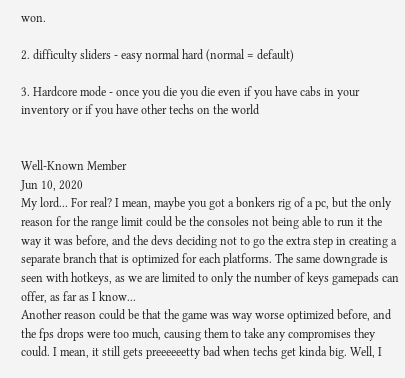won.

2. difficulty sliders - easy normal hard (normal = default)

3. Hardcore mode - once you die you die even if you have cabs in your inventory or if you have other techs on the world


Well-Known Member
Jun 10, 2020
My lord... For real? I mean, maybe you got a bonkers rig of a pc, but the only reason for the range limit could be the consoles not being able to run it the way it was before, and the devs deciding not to go the extra step in creating a separate branch that is optimized for each platforms. The same downgrade is seen with hotkeys, as we are limited to only the number of keys gamepads can offer, as far as I know...
Another reason could be that the game was way worse optimized before, and the fps drops were too much, causing them to take any compromises they could. I mean, it still gets preeeeeetty bad when techs get kinda big. Well, I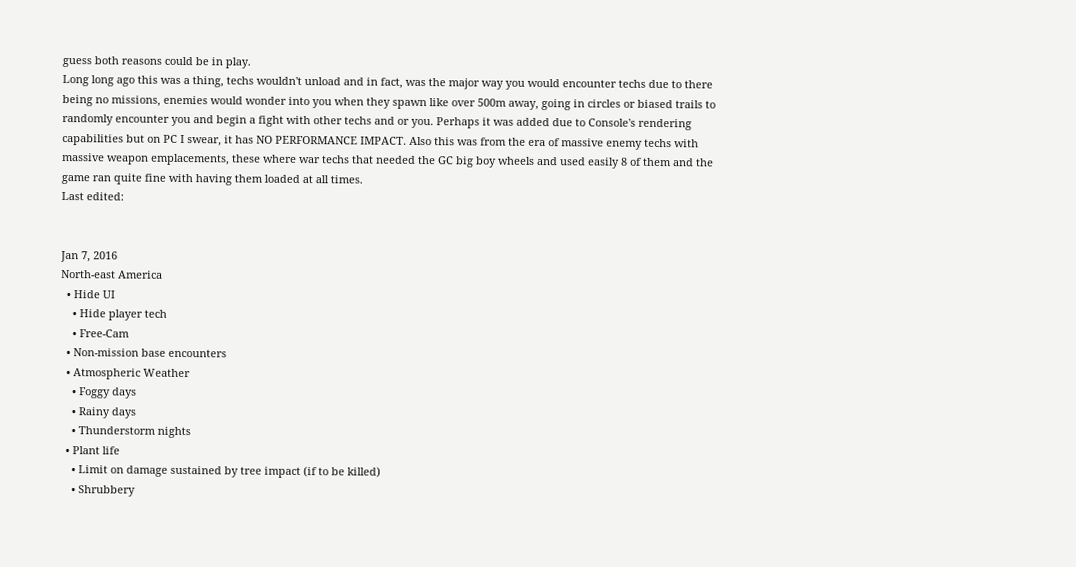guess both reasons could be in play.
Long long ago this was a thing, techs wouldn't unload and in fact, was the major way you would encounter techs due to there being no missions, enemies would wonder into you when they spawn like over 500m away, going in circles or biased trails to randomly encounter you and begin a fight with other techs and or you. Perhaps it was added due to Console's rendering capabilities but on PC I swear, it has NO PERFORMANCE IMPACT. Also this was from the era of massive enemy techs with massive weapon emplacements, these where war techs that needed the GC big boy wheels and used easily 8 of them and the game ran quite fine with having them loaded at all times.
Last edited:


Jan 7, 2016
North-east America
  • Hide UI
    • Hide player tech
    • Free-Cam
  • Non-mission base encounters
  • Atmospheric Weather
    • Foggy days
    • Rainy days
    • Thunderstorm nights
  • Plant life
    • Limit on damage sustained by tree impact (if to be killed)
    • Shrubbery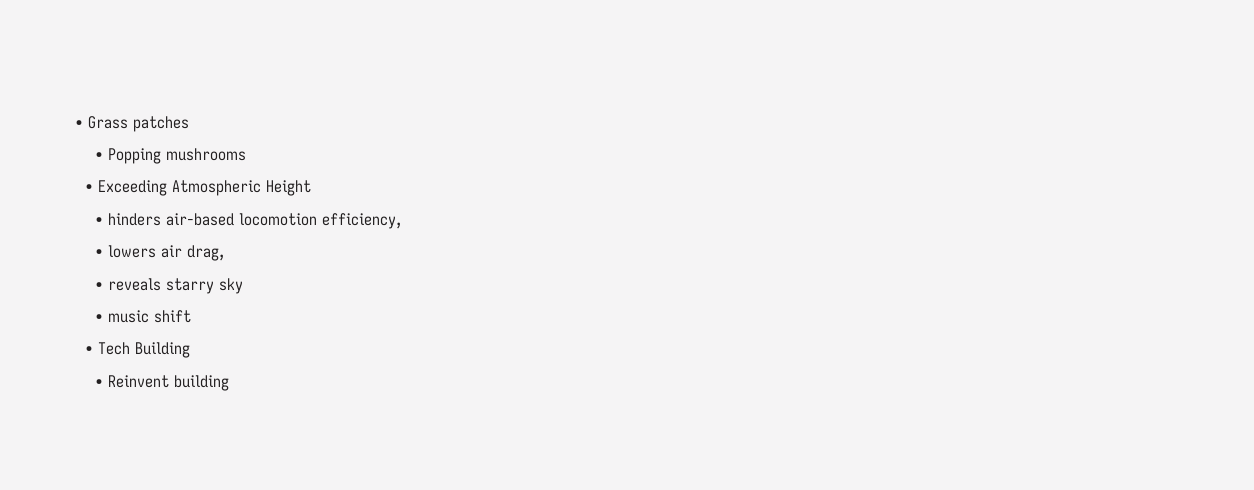• Grass patches
    • Popping mushrooms
  • Exceeding Atmospheric Height
    • hinders air-based locomotion efficiency,
    • lowers air drag,
    • reveals starry sky
    • music shift
  • Tech Building
    • Reinvent building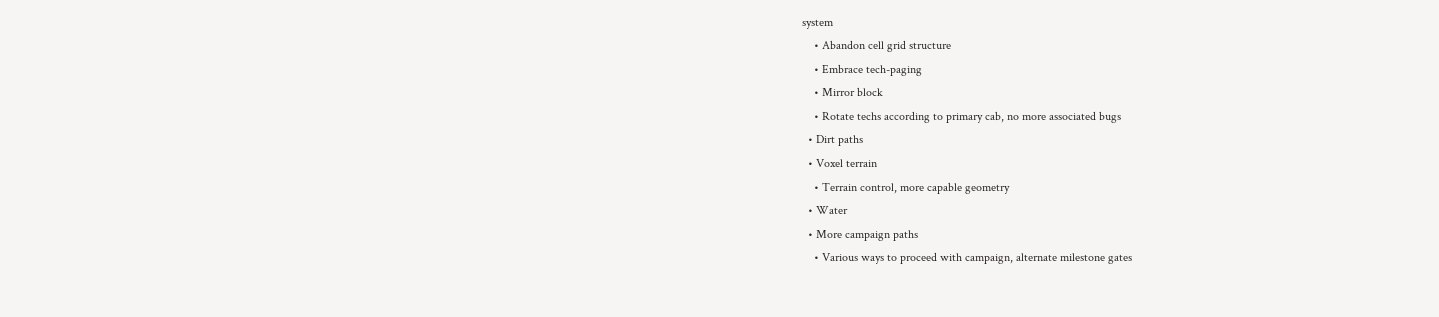system
    • Abandon cell grid structure
    • Embrace tech-paging
    • Mirror block
    • Rotate techs according to primary cab, no more associated bugs
  • Dirt paths
  • Voxel terrain
    • Terrain control, more capable geometry
  • Water
  • More campaign paths
    • Various ways to proceed with campaign, alternate milestone gates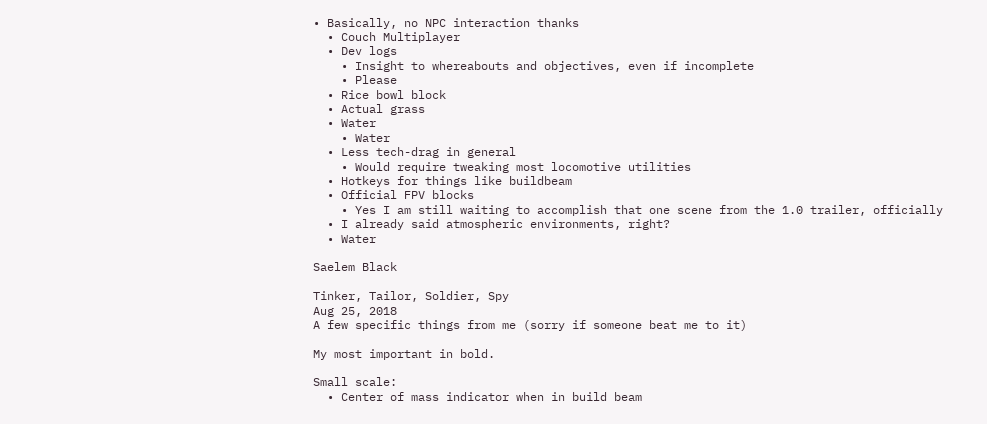• Basically, no NPC interaction thanks
  • Couch Multiplayer
  • Dev logs
    • Insight to whereabouts and objectives, even if incomplete
    • Please
  • Rice bowl block
  • Actual grass
  • Water
    • Water
  • Less tech-drag in general
    • Would require tweaking most locomotive utilities
  • Hotkeys for things like buildbeam
  • Official FPV blocks
    • Yes I am still waiting to accomplish that one scene from the 1.0 trailer, officially
  • I already said atmospheric environments, right?
  • Water

Saelem Black

Tinker, Tailor, Soldier, Spy
Aug 25, 2018
A few specific things from me (sorry if someone beat me to it)

My most important in bold.

Small scale:
  • Center of mass indicator when in build beam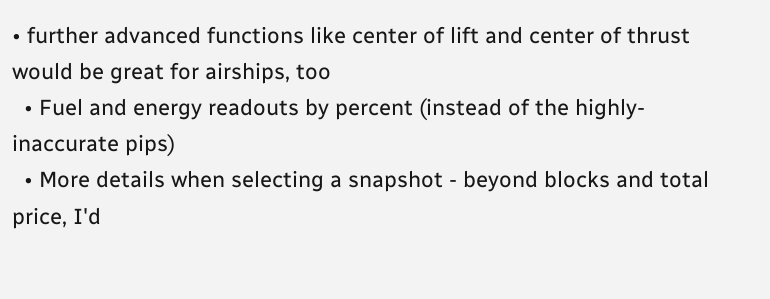• further advanced functions like center of lift and center of thrust would be great for airships, too
  • Fuel and energy readouts by percent (instead of the highly-inaccurate pips)
  • More details when selecting a snapshot - beyond blocks and total price, I'd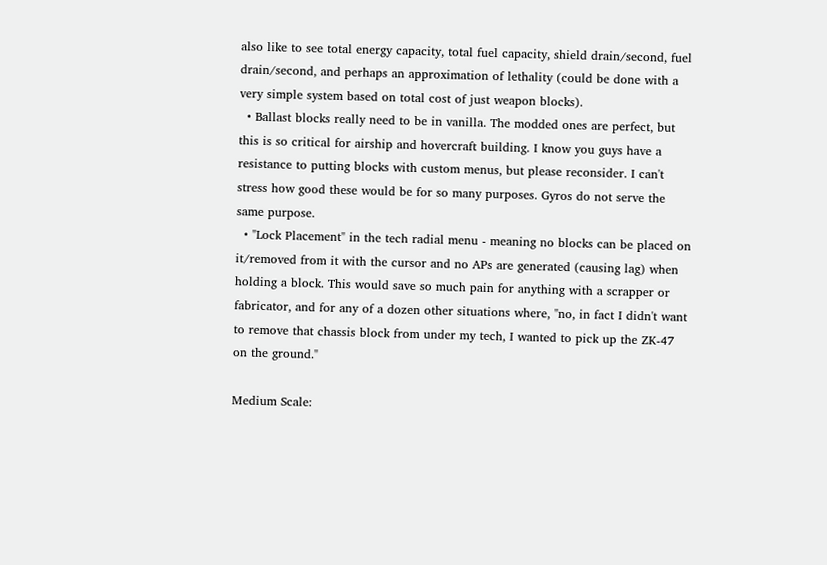also like to see total energy capacity, total fuel capacity, shield drain/second, fuel drain/second, and perhaps an approximation of lethality (could be done with a very simple system based on total cost of just weapon blocks).
  • Ballast blocks really need to be in vanilla. The modded ones are perfect, but this is so critical for airship and hovercraft building. I know you guys have a resistance to putting blocks with custom menus, but please reconsider. I can't stress how good these would be for so many purposes. Gyros do not serve the same purpose.
  • "Lock Placement" in the tech radial menu - meaning no blocks can be placed on it/removed from it with the cursor and no APs are generated (causing lag) when holding a block. This would save so much pain for anything with a scrapper or fabricator, and for any of a dozen other situations where, "no, in fact I didn't want to remove that chassis block from under my tech, I wanted to pick up the ZK-47 on the ground."

Medium Scale: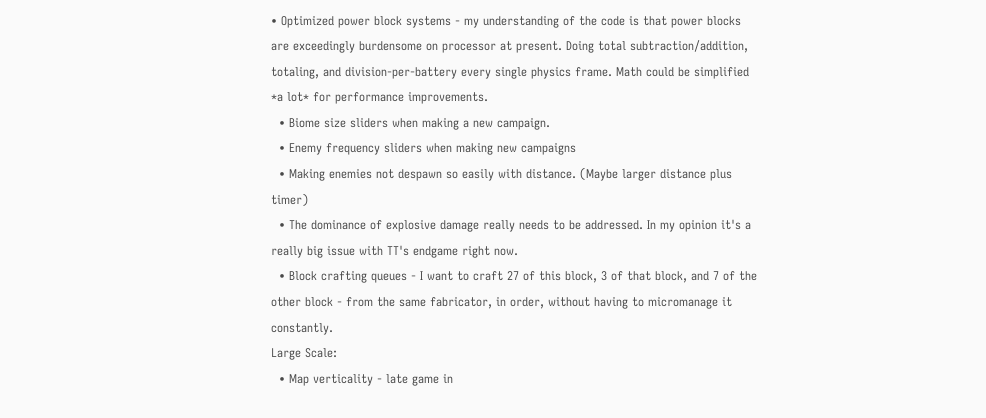• Optimized power block systems - my understanding of the code is that power blocks are exceedingly burdensome on processor at present. Doing total subtraction/addition, totaling, and division-per-battery every single physics frame. Math could be simplified *a lot* for performance improvements.
  • Biome size sliders when making a new campaign.
  • Enemy frequency sliders when making new campaigns
  • Making enemies not despawn so easily with distance. (Maybe larger distance plus timer)
  • The dominance of explosive damage really needs to be addressed. In my opinion it's a really big issue with TT's endgame right now.
  • Block crafting queues - I want to craft 27 of this block, 3 of that block, and 7 of the other block - from the same fabricator, in order, without having to micromanage it constantly.
Large Scale:
  • Map verticality - late game in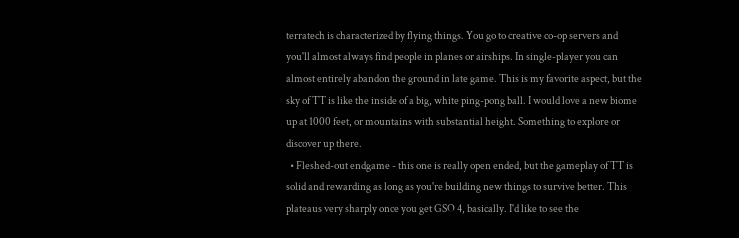terratech is characterized by flying things. You go to creative co-op servers and you'll almost always find people in planes or airships. In single-player you can almost entirely abandon the ground in late game. This is my favorite aspect, but the sky of TT is like the inside of a big, white ping-pong ball. I would love a new biome up at 1000 feet, or mountains with substantial height. Something to explore or discover up there.
  • Fleshed-out endgame - this one is really open ended, but the gameplay of TT is solid and rewarding as long as you're building new things to survive better. This plateaus very sharply once you get GSO 4, basically. I'd like to see the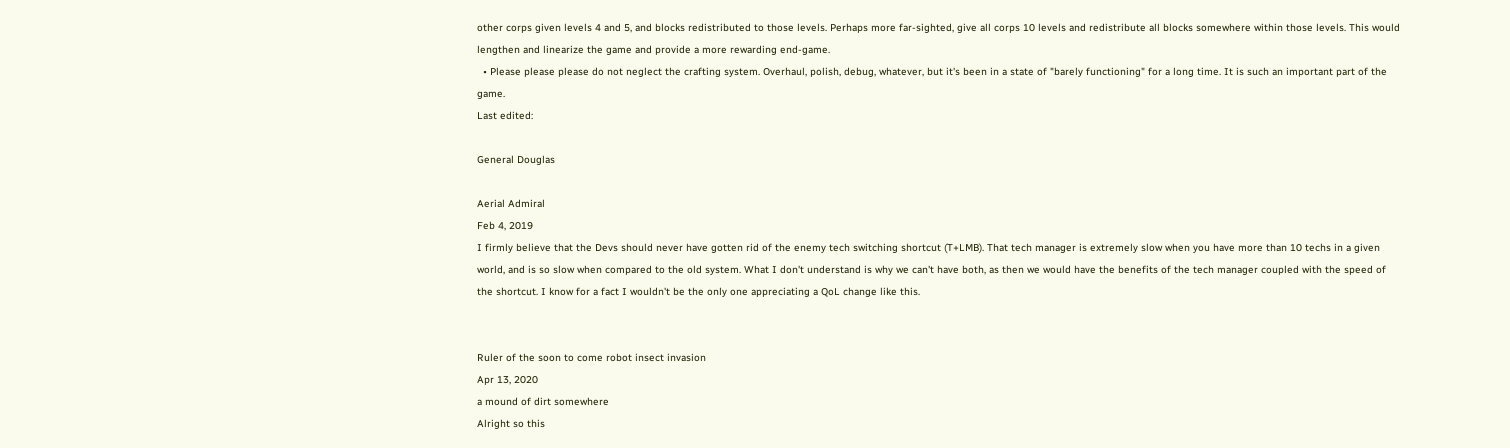other corps given levels 4 and 5, and blocks redistributed to those levels. Perhaps more far-sighted, give all corps 10 levels and redistribute all blocks somewhere within those levels. This would lengthen and linearize the game and provide a more rewarding end-game.
  • Please please please do not neglect the crafting system. Overhaul, polish, debug, whatever, but it's been in a state of "barely functioning" for a long time. It is such an important part of the game.
Last edited:

General Douglas

Aerial Admiral
Feb 4, 2019
I firmly believe that the Devs should never have gotten rid of the enemy tech switching shortcut (T+LMB). That tech manager is extremely slow when you have more than 10 techs in a given world, and is so slow when compared to the old system. What I don't understand is why we can't have both, as then we would have the benefits of the tech manager coupled with the speed of the shortcut. I know for a fact I wouldn't be the only one appreciating a QoL change like this.


Ruler of the soon to come robot insect invasion
Apr 13, 2020
a mound of dirt somewhere
Alright so this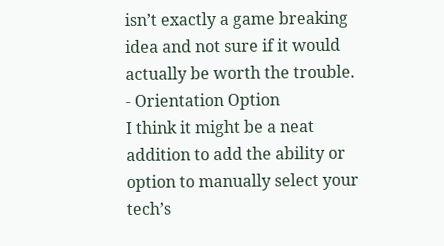isn’t exactly a game breaking idea and not sure if it would actually be worth the trouble.
- Orientation Option
I think it might be a neat addition to add the ability or option to manually select your tech’s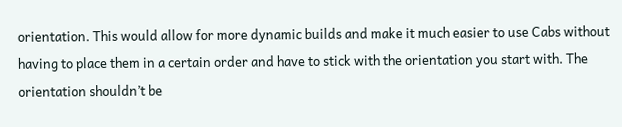orientation. This would allow for more dynamic builds and make it much easier to use Cabs without having to place them in a certain order and have to stick with the orientation you start with. The orientation shouldn’t be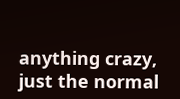anything crazy, just the normal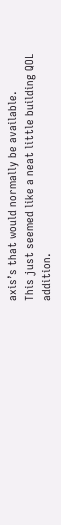axis’s that would normally be available.
This just seemed like a neat little building QOL addition.